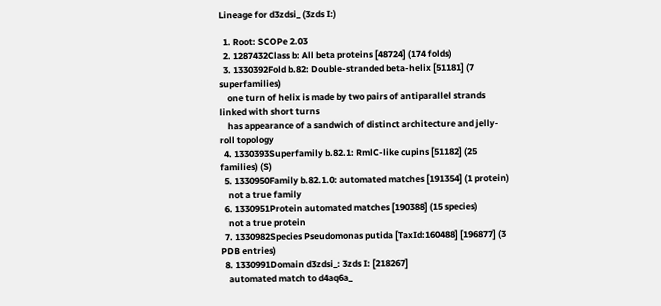Lineage for d3zdsi_ (3zds I:)

  1. Root: SCOPe 2.03
  2. 1287432Class b: All beta proteins [48724] (174 folds)
  3. 1330392Fold b.82: Double-stranded beta-helix [51181] (7 superfamilies)
    one turn of helix is made by two pairs of antiparallel strands linked with short turns
    has appearance of a sandwich of distinct architecture and jelly-roll topology
  4. 1330393Superfamily b.82.1: RmlC-like cupins [51182] (25 families) (S)
  5. 1330950Family b.82.1.0: automated matches [191354] (1 protein)
    not a true family
  6. 1330951Protein automated matches [190388] (15 species)
    not a true protein
  7. 1330982Species Pseudomonas putida [TaxId:160488] [196877] (3 PDB entries)
  8. 1330991Domain d3zdsi_: 3zds I: [218267]
    automated match to d4aq6a_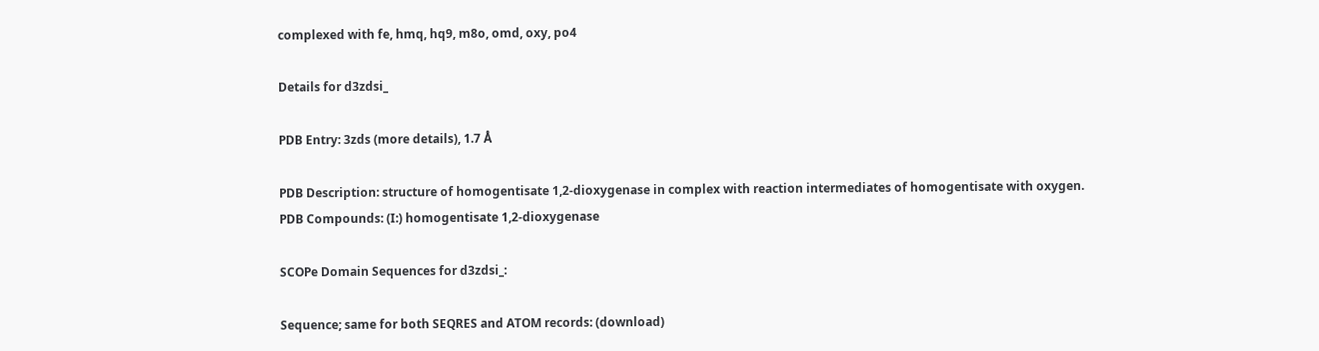complexed with fe, hmq, hq9, m8o, omd, oxy, po4

Details for d3zdsi_

PDB Entry: 3zds (more details), 1.7 Å

PDB Description: structure of homogentisate 1,2-dioxygenase in complex with reaction intermediates of homogentisate with oxygen.
PDB Compounds: (I:) homogentisate 1,2-dioxygenase

SCOPe Domain Sequences for d3zdsi_:

Sequence; same for both SEQRES and ATOM records: (download)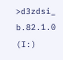>d3zdsi_ b.82.1.0 (I:)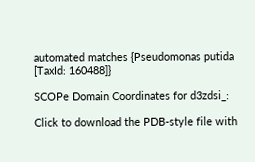automated matches {Pseudomonas putida [TaxId: 160488]}

SCOPe Domain Coordinates for d3zdsi_:

Click to download the PDB-style file with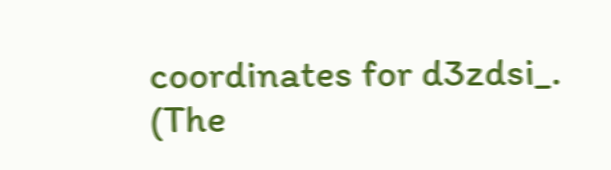coordinates for d3zdsi_.
(The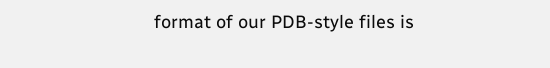format of our PDB-style files is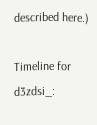described here.)

Timeline for d3zdsi_: